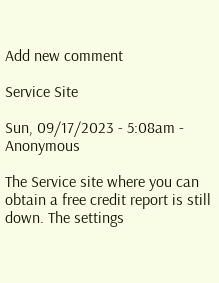Add new comment

Service Site

Sun, 09/17/2023 - 5:08am - Anonymous

The Service site where you can obtain a free credit report is still down. The settings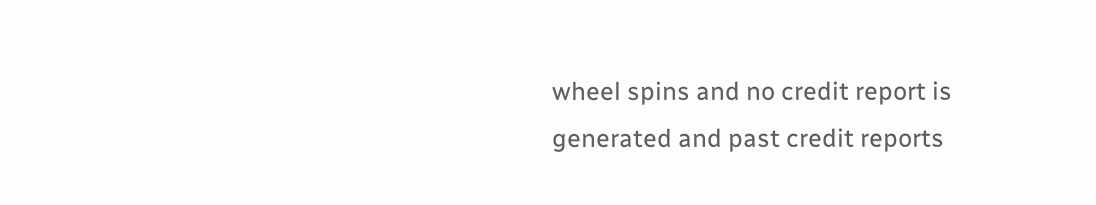wheel spins and no credit report is generated and past credit reports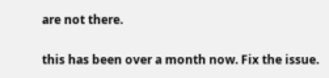are not there.

this has been over a month now. Fix the issue.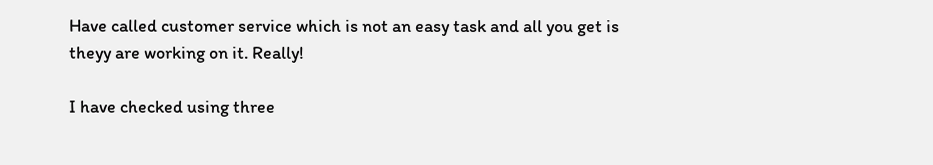Have called customer service which is not an easy task and all you get is theyy are working on it. Really!

I have checked using three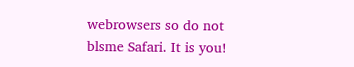webrowsers so do not blsme Safari. It is you!